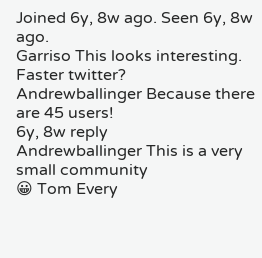Joined 6y, 8w ago. Seen 6y, 8w ago.
Garriso This looks interesting. Faster twitter?
Andrewballinger Because there are 45 users!
6y, 8w reply
Andrewballinger This is a very small community
😀 Tom Every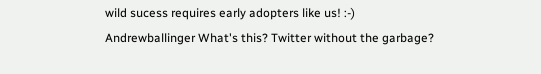wild sucess requires early adopters like us! :-)
Andrewballinger What's this? Twitter without the garbage?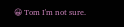😀 Tom I'm not sure.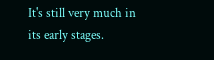It's still very much in its early stages.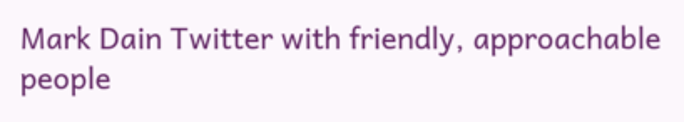Mark Dain Twitter with friendly, approachable people